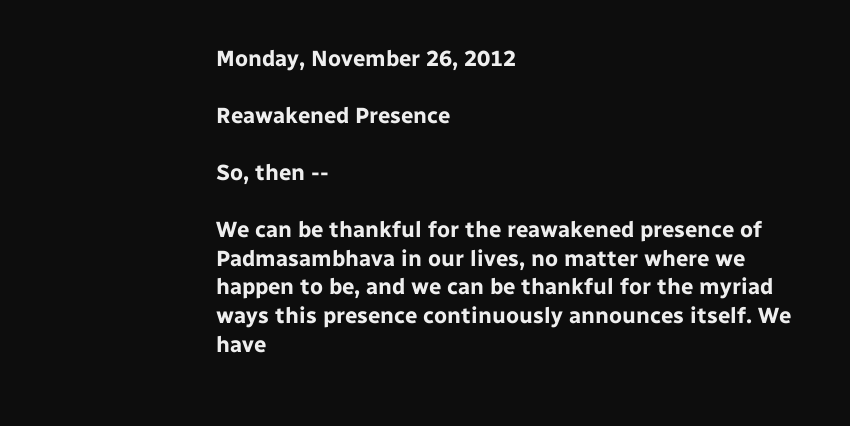Monday, November 26, 2012

Reawakened Presence

So, then --

We can be thankful for the reawakened presence of Padmasambhava in our lives, no matter where we happen to be, and we can be thankful for the myriad ways this presence continuously announces itself. We have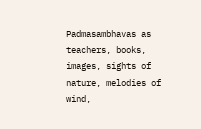Padmasambhavas as teachers, books, images, sights of nature, melodies of wind,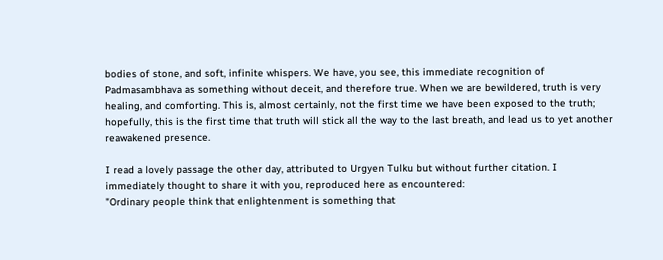bodies of stone, and soft, infinite whispers. We have, you see, this immediate recognition of Padmasambhava as something without deceit, and therefore true. When we are bewildered, truth is very healing, and comforting. This is, almost certainly, not the first time we have been exposed to the truth; hopefully, this is the first time that truth will stick all the way to the last breath, and lead us to yet another reawakened presence.

I read a lovely passage the other day, attributed to Urgyen Tulku but without further citation. I immediately thought to share it with you, reproduced here as encountered:
"Ordinary people think that enlightenment is something that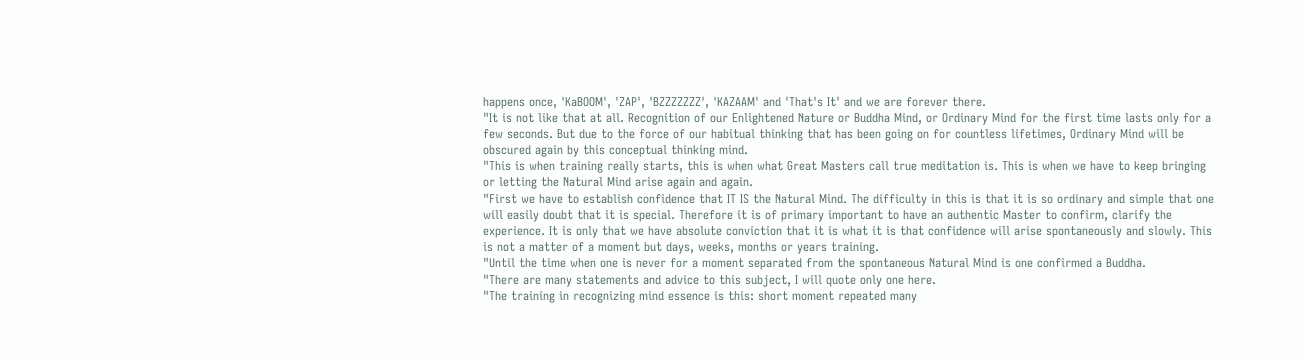happens once, 'KaBOOM', 'ZAP', 'BZZZZZZZ', 'KAZAAM' and 'That's It' and we are forever there.
"It is not like that at all. Recognition of our Enlightened Nature or Buddha Mind, or Ordinary Mind for the first time lasts only for a few seconds. But due to the force of our habitual thinking that has been going on for countless lifetimes, Ordinary Mind will be obscured again by this conceptual thinking mind.
"This is when training really starts, this is when what Great Masters call true meditation is. This is when we have to keep bringing or letting the Natural Mind arise again and again.
"First we have to establish confidence that IT IS the Natural Mind. The difficulty in this is that it is so ordinary and simple that one will easily doubt that it is special. Therefore it is of primary important to have an authentic Master to confirm, clarify the experience. It is only that we have absolute conviction that it is what it is that confidence will arise spontaneously and slowly. This is not a matter of a moment but days, weeks, months or years training.
"Until the time when one is never for a moment separated from the spontaneous Natural Mind is one confirmed a Buddha.
"There are many statements and advice to this subject, I will quote only one here.
"The training in recognizing mind essence is this: short moment repeated many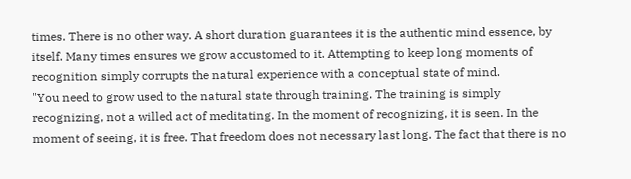times. There is no other way. A short duration guarantees it is the authentic mind essence, by itself. Many times ensures we grow accustomed to it. Attempting to keep long moments of recognition simply corrupts the natural experience with a conceptual state of mind.
"You need to grow used to the natural state through training. The training is simply recognizing, not a willed act of meditating. In the moment of recognizing, it is seen. In the moment of seeing, it is free. That freedom does not necessary last long. The fact that there is no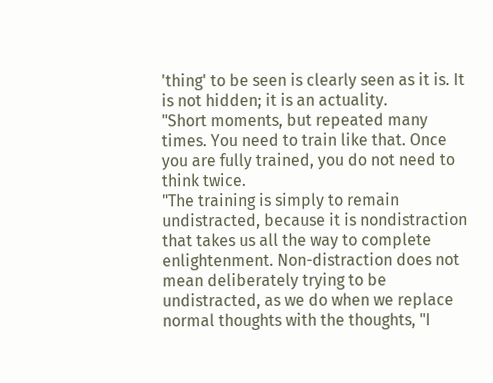'thing' to be seen is clearly seen as it is. It is not hidden; it is an actuality.
"Short moments, but repeated many times. You need to train like that. Once you are fully trained, you do not need to think twice.
"The training is simply to remain undistracted, because it is nondistraction that takes us all the way to complete enlightenment. Non-distraction does not mean deliberately trying to be undistracted, as we do when we replace normal thoughts with the thoughts, "I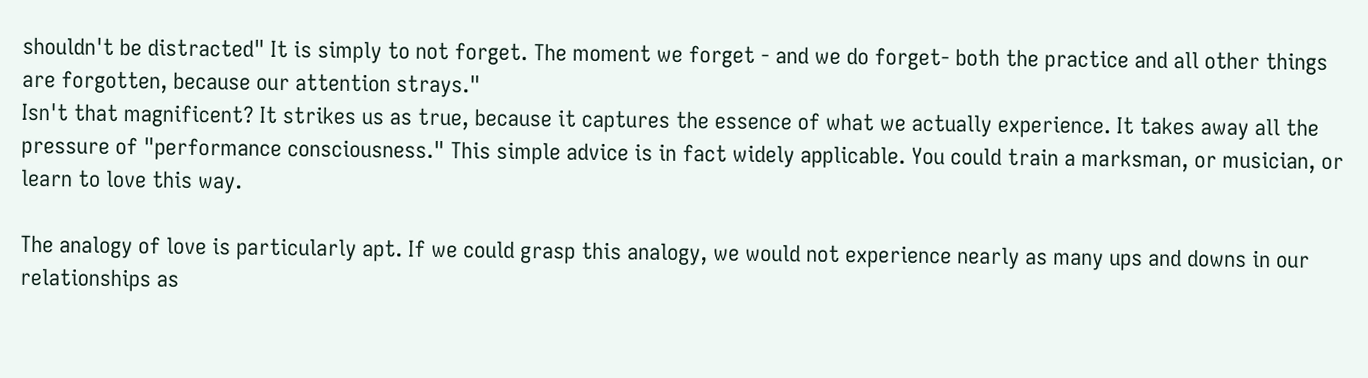shouldn't be distracted" It is simply to not forget. The moment we forget - and we do forget- both the practice and all other things are forgotten, because our attention strays."
Isn't that magnificent? It strikes us as true, because it captures the essence of what we actually experience. It takes away all the pressure of "performance consciousness." This simple advice is in fact widely applicable. You could train a marksman, or musician, or learn to love this way.

The analogy of love is particularly apt. If we could grasp this analogy, we would not experience nearly as many ups and downs in our relationships as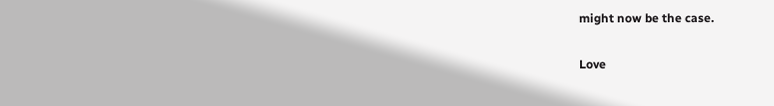might now be the case.

Love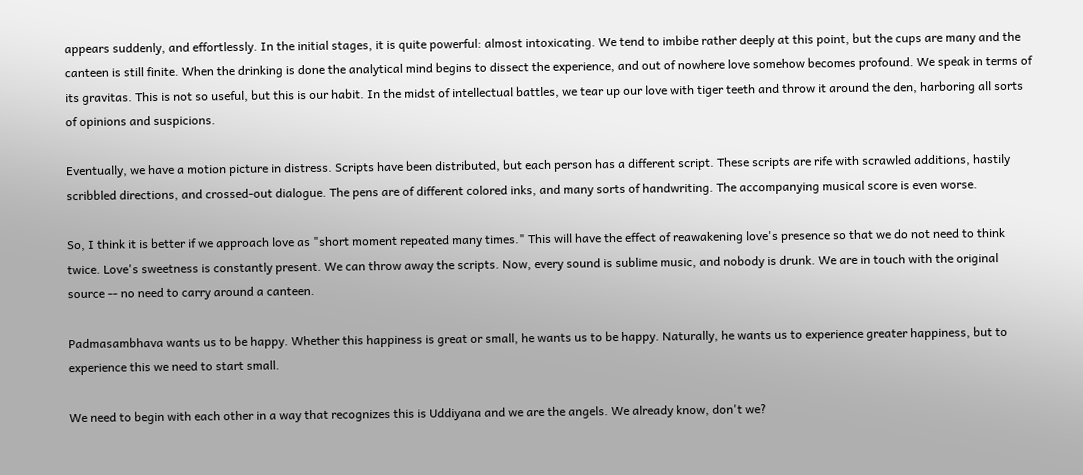appears suddenly, and effortlessly. In the initial stages, it is quite powerful: almost intoxicating. We tend to imbibe rather deeply at this point, but the cups are many and the canteen is still finite. When the drinking is done the analytical mind begins to dissect the experience, and out of nowhere love somehow becomes profound. We speak in terms of its gravitas. This is not so useful, but this is our habit. In the midst of intellectual battles, we tear up our love with tiger teeth and throw it around the den, harboring all sorts of opinions and suspicions.

Eventually, we have a motion picture in distress. Scripts have been distributed, but each person has a different script. These scripts are rife with scrawled additions, hastily scribbled directions, and crossed-out dialogue. The pens are of different colored inks, and many sorts of handwriting. The accompanying musical score is even worse.

So, I think it is better if we approach love as "short moment repeated many times." This will have the effect of reawakening love's presence so that we do not need to think twice. Love's sweetness is constantly present. We can throw away the scripts. Now, every sound is sublime music, and nobody is drunk. We are in touch with the original source -- no need to carry around a canteen.

Padmasambhava wants us to be happy. Whether this happiness is great or small, he wants us to be happy. Naturally, he wants us to experience greater happiness, but to experience this we need to start small.

We need to begin with each other in a way that recognizes this is Uddiyana and we are the angels. We already know, don't we?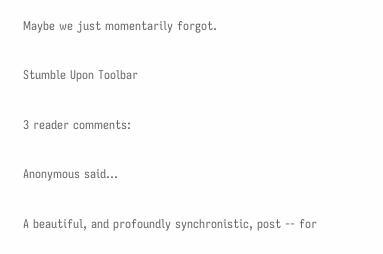Maybe we just momentarily forgot.

Stumble Upon Toolbar

3 reader comments:

Anonymous said...

A beautiful, and profoundly synchronistic, post -- for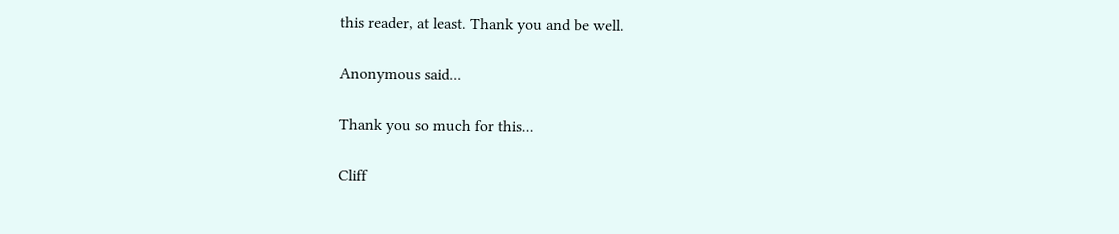this reader, at least. Thank you and be well.

Anonymous said...

Thank you so much for this...

Cliff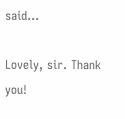said...

Lovely, sir. Thank you!